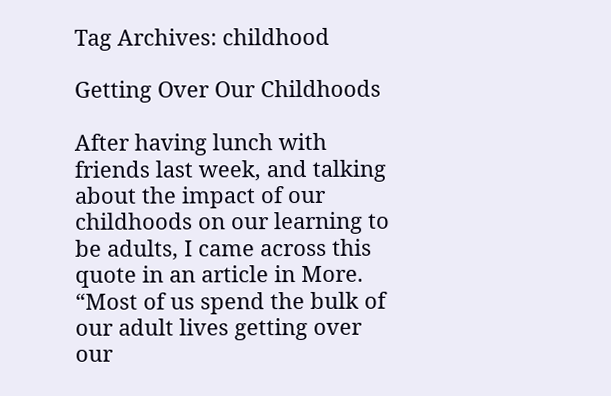Tag Archives: childhood

Getting Over Our Childhoods

After having lunch with friends last week, and talking about the impact of our childhoods on our learning to be adults, I came across this quote in an article in More. “Most of us spend the bulk of our adult lives getting over our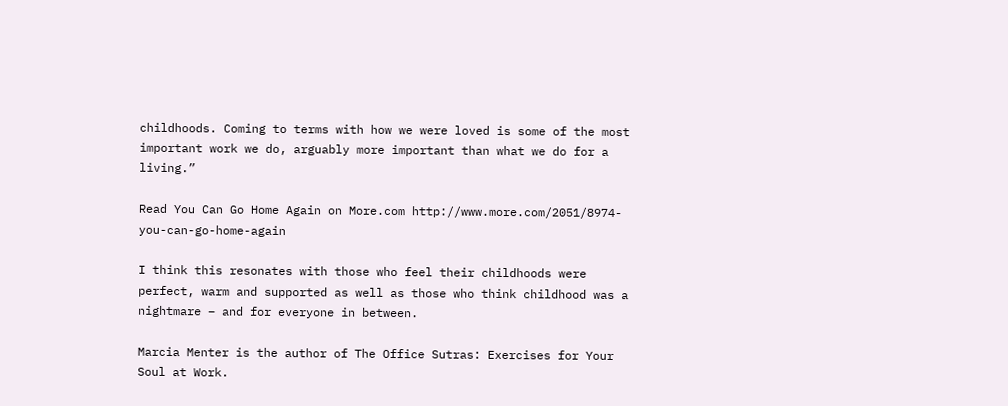childhoods. Coming to terms with how we were loved is some of the most important work we do, arguably more important than what we do for a living.”

Read You Can Go Home Again on More.com http://www.more.com/2051/8974-you-can-go-home-again

I think this resonates with those who feel their childhoods were perfect, warm and supported as well as those who think childhood was a nightmare – and for everyone in between.

Marcia Menter is the author of The Office Sutras: Exercises for Your Soul at Work.